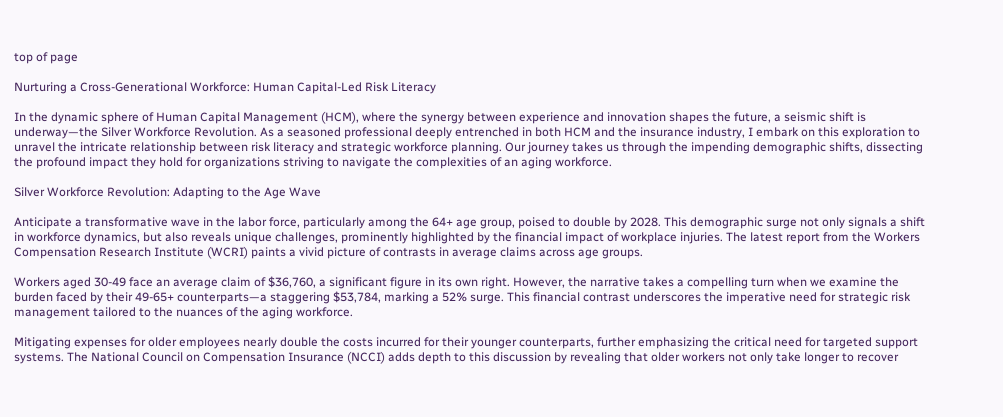top of page

Nurturing a Cross-Generational Workforce: Human Capital-Led Risk Literacy

In the dynamic sphere of Human Capital Management (HCM), where the synergy between experience and innovation shapes the future, a seismic shift is underway—the Silver Workforce Revolution. As a seasoned professional deeply entrenched in both HCM and the insurance industry, I embark on this exploration to unravel the intricate relationship between risk literacy and strategic workforce planning. Our journey takes us through the impending demographic shifts, dissecting the profound impact they hold for organizations striving to navigate the complexities of an aging workforce.

Silver Workforce Revolution: Adapting to the Age Wave

Anticipate a transformative wave in the labor force, particularly among the 64+ age group, poised to double by 2028. This demographic surge not only signals a shift in workforce dynamics, but also reveals unique challenges, prominently highlighted by the financial impact of workplace injuries. The latest report from the Workers Compensation Research Institute (WCRI) paints a vivid picture of contrasts in average claims across age groups.

Workers aged 30-49 face an average claim of $36,760, a significant figure in its own right. However, the narrative takes a compelling turn when we examine the burden faced by their 49-65+ counterparts—a staggering $53,784, marking a 52% surge. This financial contrast underscores the imperative need for strategic risk management tailored to the nuances of the aging workforce.

Mitigating expenses for older employees nearly double the costs incurred for their younger counterparts, further emphasizing the critical need for targeted support systems. The National Council on Compensation Insurance (NCCI) adds depth to this discussion by revealing that older workers not only take longer to recover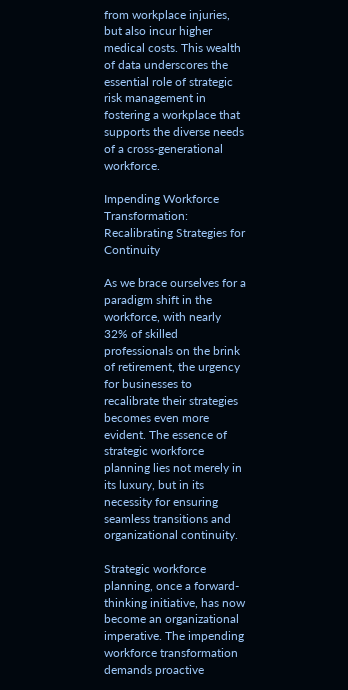from workplace injuries, but also incur higher medical costs. This wealth of data underscores the essential role of strategic risk management in fostering a workplace that supports the diverse needs of a cross-generational workforce.

Impending Workforce Transformation: Recalibrating Strategies for Continuity

As we brace ourselves for a paradigm shift in the workforce, with nearly 32% of skilled professionals on the brink of retirement, the urgency for businesses to recalibrate their strategies becomes even more evident. The essence of strategic workforce planning lies not merely in its luxury, but in its necessity for ensuring seamless transitions and organizational continuity.

Strategic workforce planning, once a forward-thinking initiative, has now become an organizational imperative. The impending workforce transformation demands proactive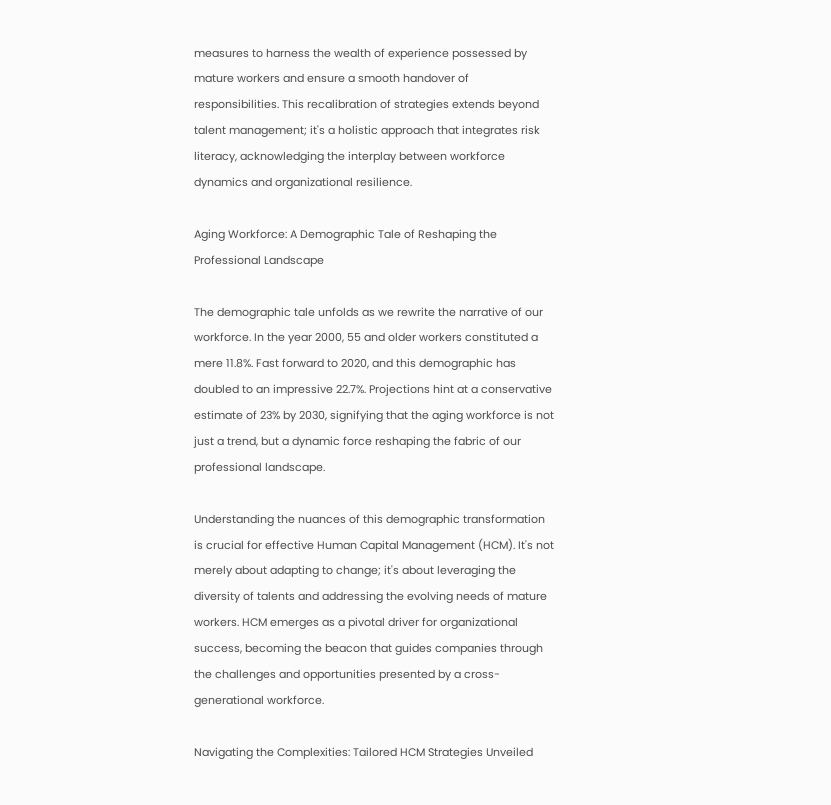measures to harness the wealth of experience possessed by mature workers and ensure a smooth handover of responsibilities. This recalibration of strategies extends beyond talent management; it's a holistic approach that integrates risk literacy, acknowledging the interplay between workforce dynamics and organizational resilience.

Aging Workforce: A Demographic Tale of Reshaping the Professional Landscape

The demographic tale unfolds as we rewrite the narrative of our workforce. In the year 2000, 55 and older workers constituted a mere 11.8%. Fast forward to 2020, and this demographic has doubled to an impressive 22.7%. Projections hint at a conservative estimate of 23% by 2030, signifying that the aging workforce is not just a trend, but a dynamic force reshaping the fabric of our professional landscape.

Understanding the nuances of this demographic transformation is crucial for effective Human Capital Management (HCM). It's not merely about adapting to change; it's about leveraging the diversity of talents and addressing the evolving needs of mature workers. HCM emerges as a pivotal driver for organizational success, becoming the beacon that guides companies through the challenges and opportunities presented by a cross-generational workforce.

Navigating the Complexities: Tailored HCM Strategies Unveiled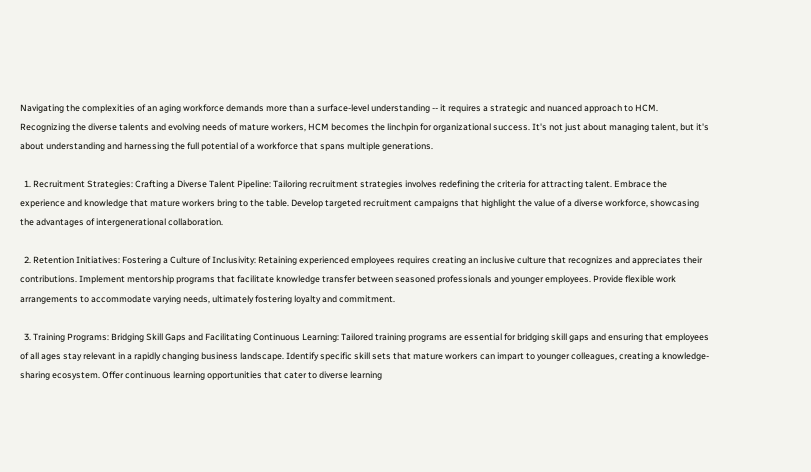Navigating the complexities of an aging workforce demands more than a surface-level understanding -- it requires a strategic and nuanced approach to HCM. Recognizing the diverse talents and evolving needs of mature workers, HCM becomes the linchpin for organizational success. It's not just about managing talent, but it's about understanding and harnessing the full potential of a workforce that spans multiple generations.

  1. Recruitment Strategies: Crafting a Diverse Talent Pipeline: Tailoring recruitment strategies involves redefining the criteria for attracting talent. Embrace the experience and knowledge that mature workers bring to the table. Develop targeted recruitment campaigns that highlight the value of a diverse workforce, showcasing the advantages of intergenerational collaboration.

  2. Retention Initiatives: Fostering a Culture of Inclusivity: Retaining experienced employees requires creating an inclusive culture that recognizes and appreciates their contributions. Implement mentorship programs that facilitate knowledge transfer between seasoned professionals and younger employees. Provide flexible work arrangements to accommodate varying needs, ultimately fostering loyalty and commitment.

  3. Training Programs: Bridging Skill Gaps and Facilitating Continuous Learning: Tailored training programs are essential for bridging skill gaps and ensuring that employees of all ages stay relevant in a rapidly changing business landscape. Identify specific skill sets that mature workers can impart to younger colleagues, creating a knowledge-sharing ecosystem. Offer continuous learning opportunities that cater to diverse learning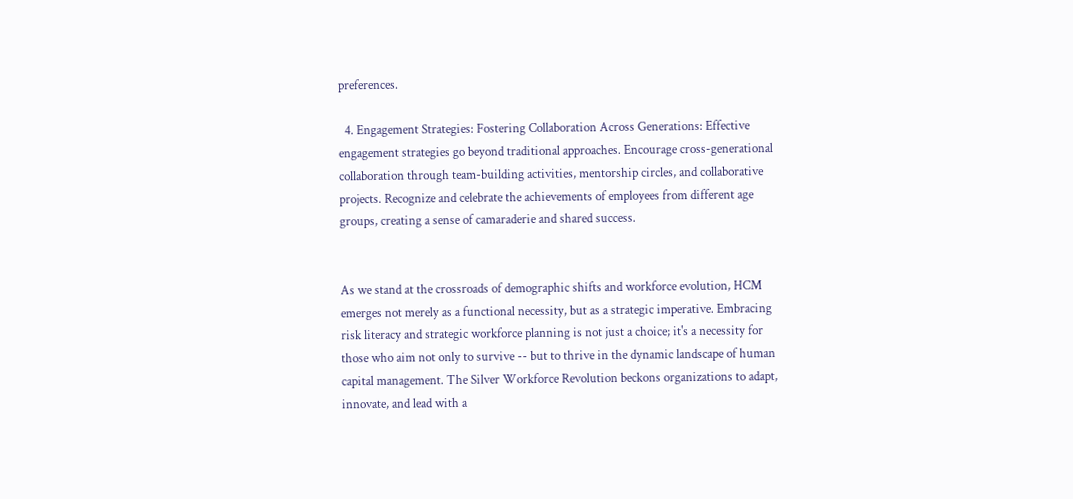preferences.

  4. Engagement Strategies: Fostering Collaboration Across Generations: Effective engagement strategies go beyond traditional approaches. Encourage cross-generational collaboration through team-building activities, mentorship circles, and collaborative projects. Recognize and celebrate the achievements of employees from different age groups, creating a sense of camaraderie and shared success.


As we stand at the crossroads of demographic shifts and workforce evolution, HCM emerges not merely as a functional necessity, but as a strategic imperative. Embracing risk literacy and strategic workforce planning is not just a choice; it's a necessity for those who aim not only to survive -- but to thrive in the dynamic landscape of human capital management. The Silver Workforce Revolution beckons organizations to adapt, innovate, and lead with a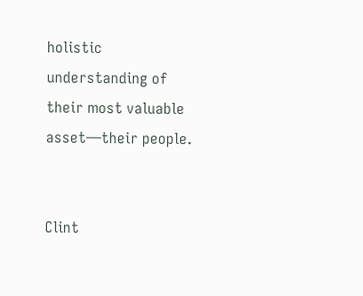holistic understanding of their most valuable asset—their people.


Clint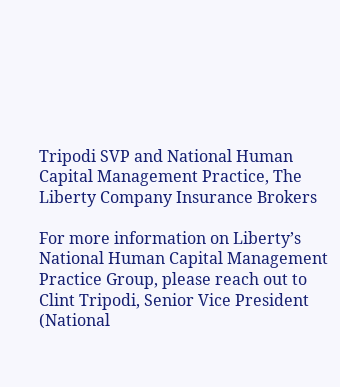Tripodi SVP and National Human Capital Management Practice, The Liberty Company Insurance Brokers

For more information on Liberty’s National Human Capital Management Practice Group, please reach out to Clint Tripodi, Senior Vice President (National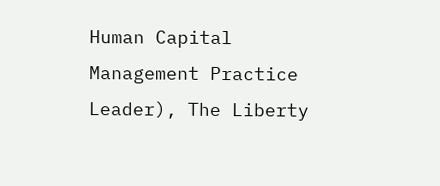Human Capital Management Practice Leader), The Liberty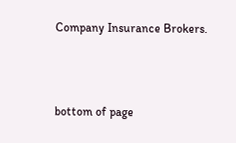Company Insurance Brokers.



bottom of page